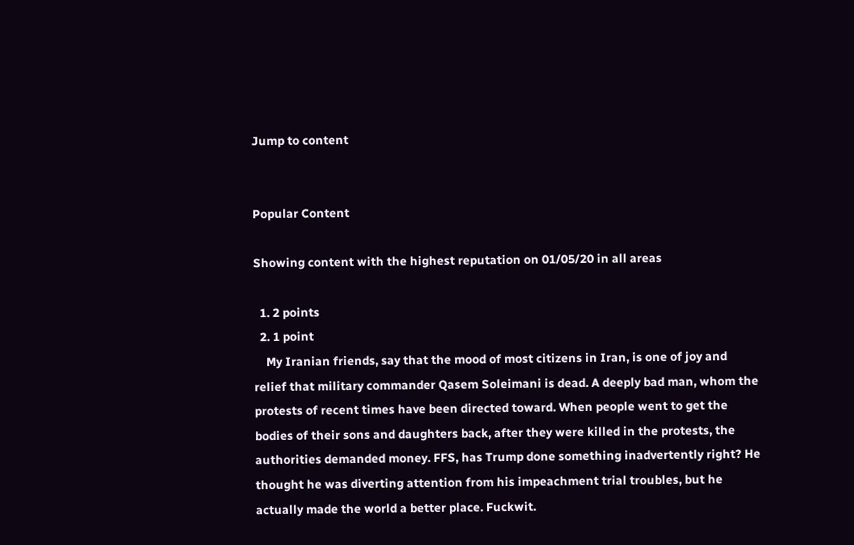Jump to content


Popular Content

Showing content with the highest reputation on 01/05/20 in all areas

  1. 2 points
  2. 1 point
    My Iranian friends, say that the mood of most citizens in Iran, is one of joy and relief that military commander Qasem Soleimani is dead. A deeply bad man, whom the protests of recent times have been directed toward. When people went to get the bodies of their sons and daughters back, after they were killed in the protests, the authorities demanded money. FFS, has Trump done something inadvertently right? He thought he was diverting attention from his impeachment trial troubles, but he actually made the world a better place. Fuckwit.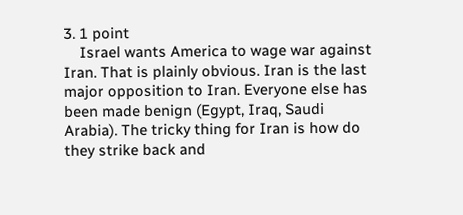3. 1 point
    Israel wants America to wage war against Iran. That is plainly obvious. Iran is the last major opposition to Iran. Everyone else has been made benign (Egypt, Iraq, Saudi Arabia). The tricky thing for Iran is how do they strike back and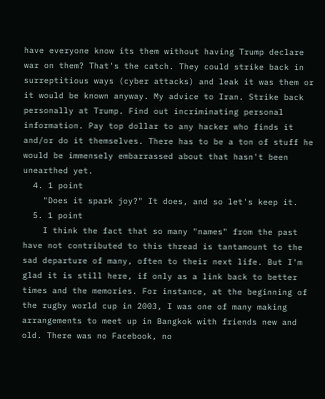have everyone know its them without having Trump declare war on them? That's the catch. They could strike back in surreptitious ways (cyber attacks) and leak it was them or it would be known anyway. My advice to Iran. Strike back personally at Trump. Find out incriminating personal information. Pay top dollar to any hacker who finds it and/or do it themselves. There has to be a ton of stuff he would be immensely embarrassed about that hasn't been unearthed yet.
  4. 1 point
    "Does it spark joy?" It does, and so let's keep it.
  5. 1 point
    I think the fact that so many "names" from the past have not contributed to this thread is tantamount to the sad departure of many, often to their next life. But I'm glad it is still here, if only as a link back to better times and the memories. For instance, at the beginning of the rugby world cup in 2003, I was one of many making arrangements to meet up in Bangkok with friends new and old. There was no Facebook, no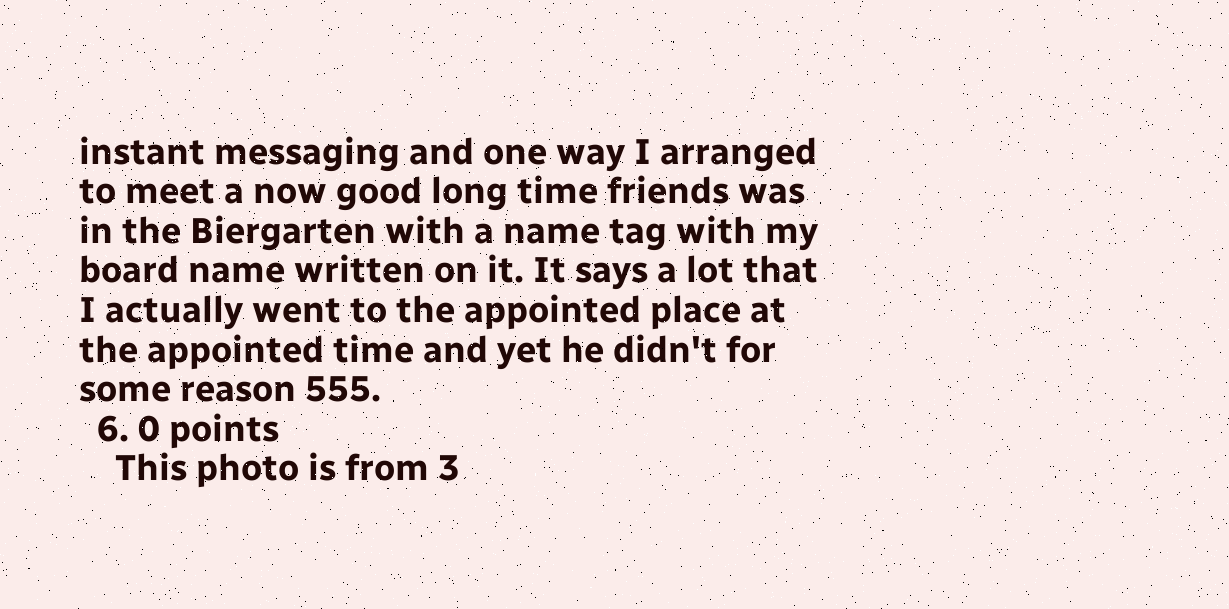instant messaging and one way I arranged to meet a now good long time friends was in the Biergarten with a name tag with my board name written on it. It says a lot that I actually went to the appointed place at the appointed time and yet he didn't for some reason 555.
  6. 0 points
    This photo is from 3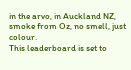in the arvo, in Auckland NZ, smoke from Oz, no smell, just colour.
This leaderboard is set to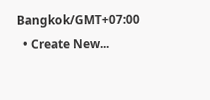Bangkok/GMT+07:00
  • Create New...